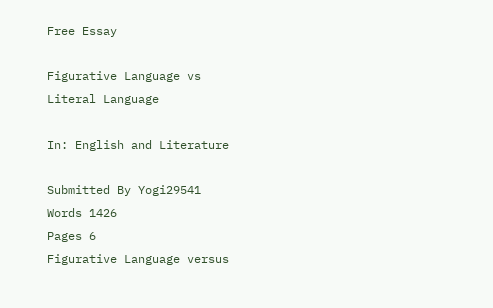Free Essay

Figurative Language vs Literal Language

In: English and Literature

Submitted By Yogi29541
Words 1426
Pages 6
Figurative Language versus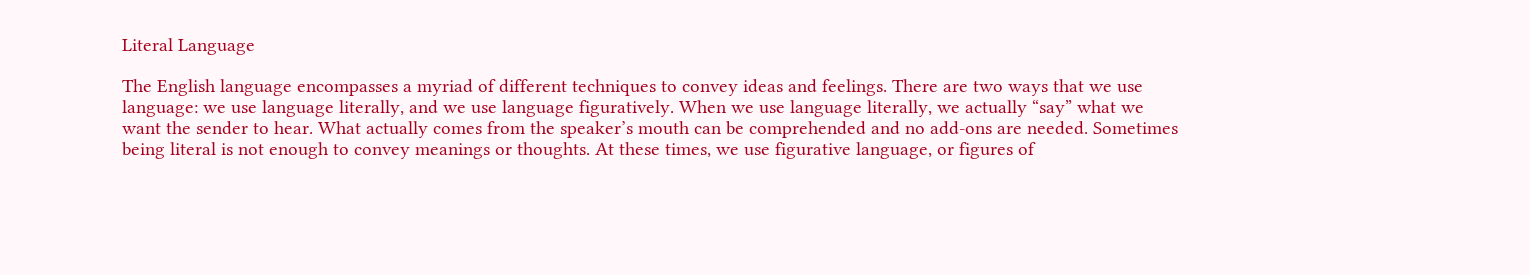Literal Language

The English language encompasses a myriad of different techniques to convey ideas and feelings. There are two ways that we use language: we use language literally, and we use language figuratively. When we use language literally, we actually “say” what we want the sender to hear. What actually comes from the speaker’s mouth can be comprehended and no add-ons are needed. Sometimes being literal is not enough to convey meanings or thoughts. At these times, we use figurative language, or figures of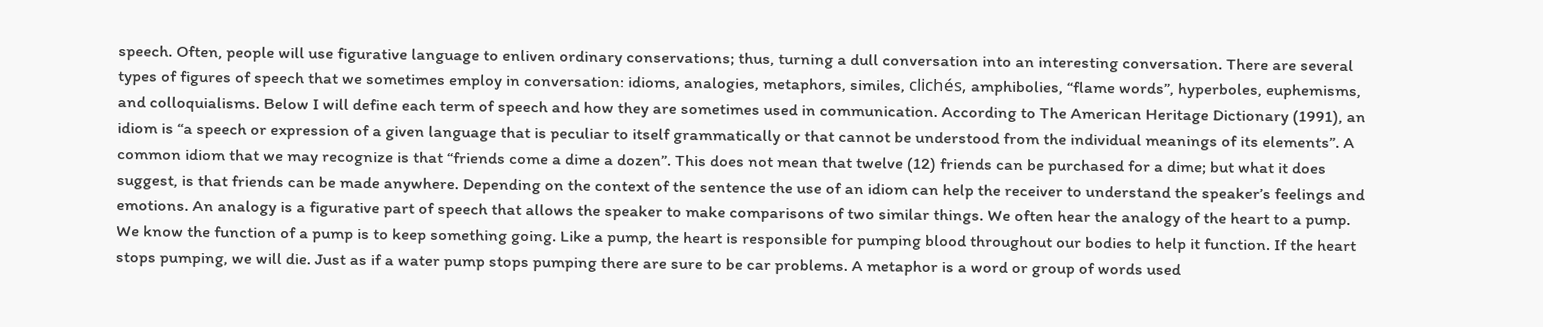speech. Often, people will use figurative language to enliven ordinary conservations; thus, turning a dull conversation into an interesting conversation. There are several types of figures of speech that we sometimes employ in conversation: idioms, analogies, metaphors, similes, clichés, amphibolies, “flame words”, hyperboles, euphemisms, and colloquialisms. Below I will define each term of speech and how they are sometimes used in communication. According to The American Heritage Dictionary (1991), an idiom is “a speech or expression of a given language that is peculiar to itself grammatically or that cannot be understood from the individual meanings of its elements”. A common idiom that we may recognize is that “friends come a dime a dozen”. This does not mean that twelve (12) friends can be purchased for a dime; but what it does suggest, is that friends can be made anywhere. Depending on the context of the sentence the use of an idiom can help the receiver to understand the speaker’s feelings and emotions. An analogy is a figurative part of speech that allows the speaker to make comparisons of two similar things. We often hear the analogy of the heart to a pump. We know the function of a pump is to keep something going. Like a pump, the heart is responsible for pumping blood throughout our bodies to help it function. If the heart stops pumping, we will die. Just as if a water pump stops pumping there are sure to be car problems. A metaphor is a word or group of words used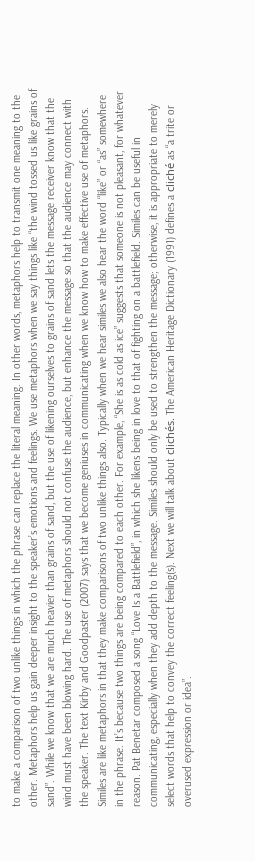to make a comparison of two unlike things in which the phrase can replace the literal meaning. In other words, metaphors help to transmit one meaning to the other. Metaphors help us gain deeper insight to the speaker’s emotions and feelings. We use metaphors when we say things like “the wind tossed us like grains of sand”. While we know that we are much heavier than grains of sand, but the use of likening ourselves to grains of sand lets the message receiver know that the wind must have been blowing hard. The use of metaphors should not confuse the audience, but enhance the message so that the audience may connect with the speaker. The text Kirby and Goodpaster (2007) says that we become geniuses in communicating when we know how to make effective use of metaphors. Similes are like metaphors in that they make comparisons of two unlike things also. Typically when we hear similes we also hear the word “like” or “as” somewhere in the phrase. It’s because two things are being compared to each other. For example, “She is as cold as ice” suggests that someone is not pleasant, for whatever reason. Pat Benetar composed a song “Love Is a Battlefield”, in which she likens being in love to that of fighting on a battlefield. Similes can be useful in communicating, especially when they add depth to the message. Similes should only be used to strengthen the message; otherwise, it is appropriate to merely select words that help to convey the correct feeling(s). Next we will talk about clichés. The American Heritage Dictionary (1991) defines a cliché as “a trite or overused expression or idea”.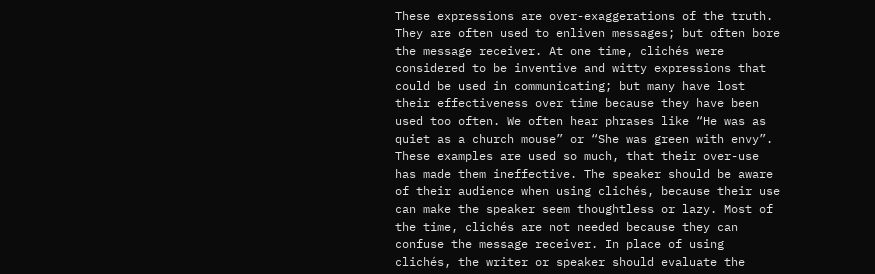These expressions are over-exaggerations of the truth. They are often used to enliven messages; but often bore the message receiver. At one time, clichés were considered to be inventive and witty expressions that could be used in communicating; but many have lost their effectiveness over time because they have been used too often. We often hear phrases like “He was as quiet as a church mouse” or “She was green with envy”. These examples are used so much, that their over-use has made them ineffective. The speaker should be aware of their audience when using clichés, because their use can make the speaker seem thoughtless or lazy. Most of the time, clichés are not needed because they can confuse the message receiver. In place of using clichés, the writer or speaker should evaluate the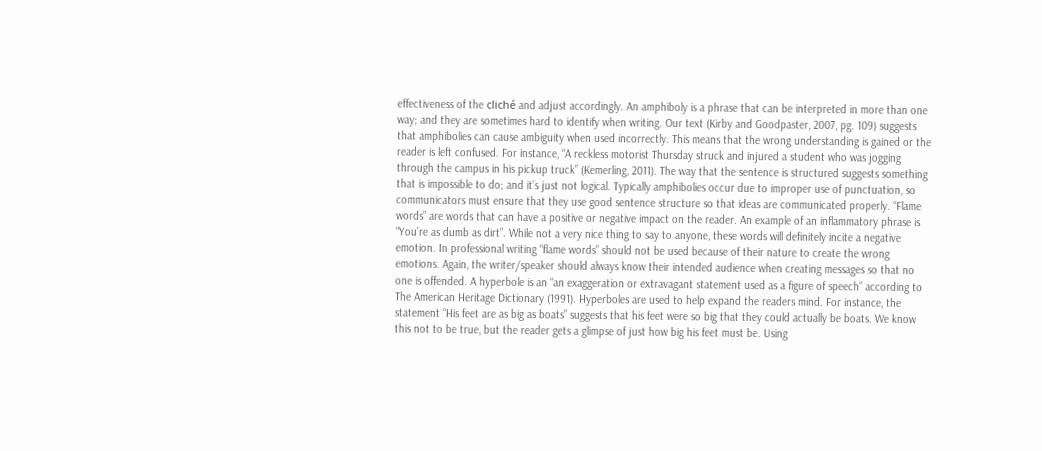effectiveness of the cliché and adjust accordingly. An amphiboly is a phrase that can be interpreted in more than one way; and they are sometimes hard to identify when writing. Our text (Kirby and Goodpaster, 2007, pg. 109) suggests that amphibolies can cause ambiguity when used incorrectly. This means that the wrong understanding is gained or the reader is left confused. For instance, “A reckless motorist Thursday struck and injured a student who was jogging through the campus in his pickup truck” (Kemerling, 2011). The way that the sentence is structured suggests something that is impossible to do; and it’s just not logical. Typically amphibolies occur due to improper use of punctuation, so communicators must ensure that they use good sentence structure so that ideas are communicated properly. “Flame words” are words that can have a positive or negative impact on the reader. An example of an inflammatory phrase is “You’re as dumb as dirt”. While not a very nice thing to say to anyone, these words will definitely incite a negative emotion. In professional writing “flame words” should not be used because of their nature to create the wrong emotions. Again, the writer/speaker should always know their intended audience when creating messages so that no one is offended. A hyperbole is an “an exaggeration or extravagant statement used as a figure of speech” according to The American Heritage Dictionary (1991). Hyperboles are used to help expand the readers mind. For instance, the statement “His feet are as big as boats” suggests that his feet were so big that they could actually be boats. We know this not to be true, but the reader gets a glimpse of just how big his feet must be. Using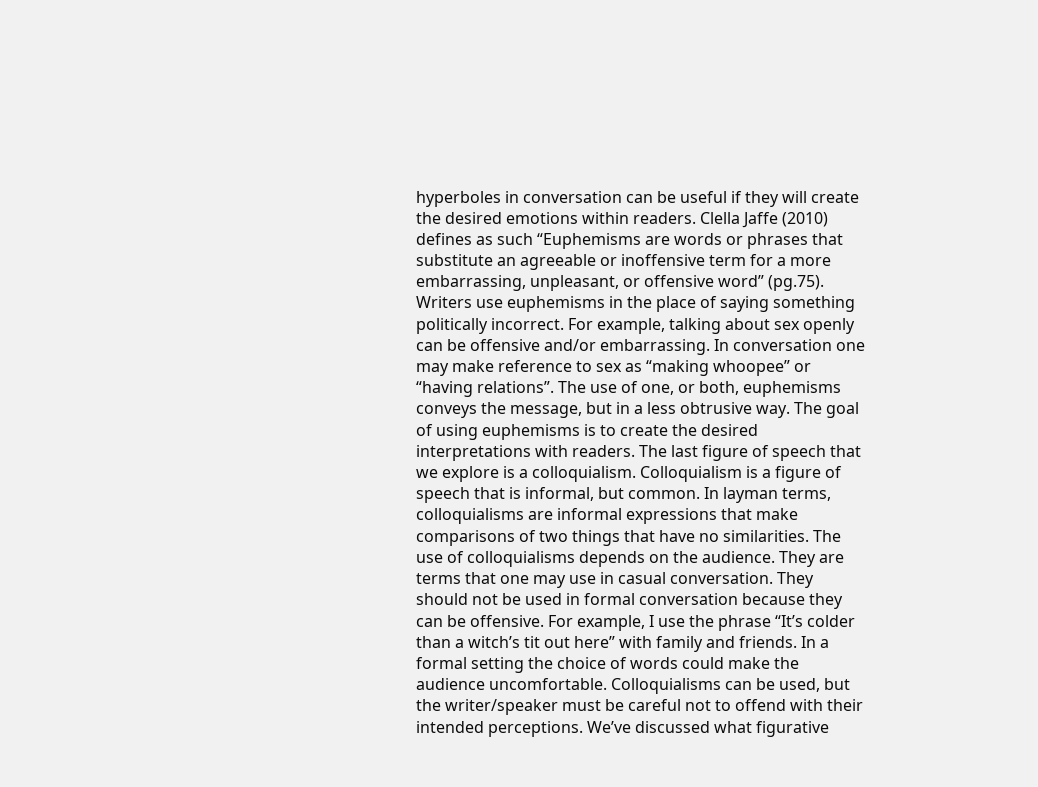hyperboles in conversation can be useful if they will create the desired emotions within readers. Clella Jaffe (2010) defines as such “Euphemisms are words or phrases that substitute an agreeable or inoffensive term for a more embarrassing, unpleasant, or offensive word” (pg.75). Writers use euphemisms in the place of saying something politically incorrect. For example, talking about sex openly can be offensive and/or embarrassing. In conversation one may make reference to sex as “making whoopee” or “having relations”. The use of one, or both, euphemisms conveys the message, but in a less obtrusive way. The goal of using euphemisms is to create the desired interpretations with readers. The last figure of speech that we explore is a colloquialism. Colloquialism is a figure of speech that is informal, but common. In layman terms, colloquialisms are informal expressions that make comparisons of two things that have no similarities. The use of colloquialisms depends on the audience. They are terms that one may use in casual conversation. They should not be used in formal conversation because they can be offensive. For example, I use the phrase “It’s colder than a witch’s tit out here” with family and friends. In a formal setting the choice of words could make the audience uncomfortable. Colloquialisms can be used, but the writer/speaker must be careful not to offend with their intended perceptions. We’ve discussed what figurative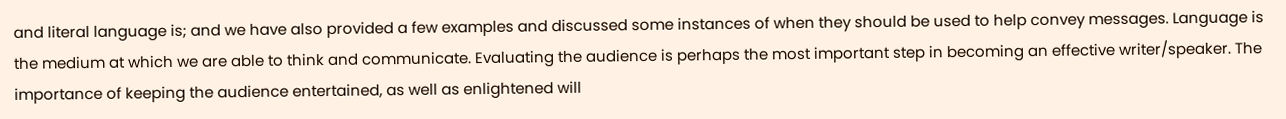and literal language is; and we have also provided a few examples and discussed some instances of when they should be used to help convey messages. Language is the medium at which we are able to think and communicate. Evaluating the audience is perhaps the most important step in becoming an effective writer/speaker. The importance of keeping the audience entertained, as well as enlightened will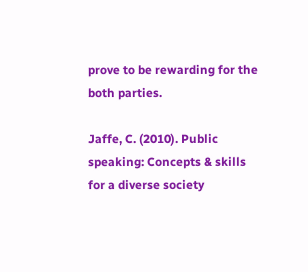prove to be rewarding for the both parties.

Jaffe, C. (2010). Public speaking: Concepts & skills for a diverse society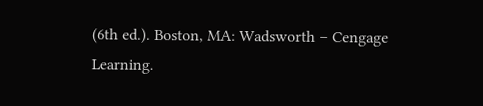(6th ed.). Boston, MA: Wadsworth – Cengage Learning.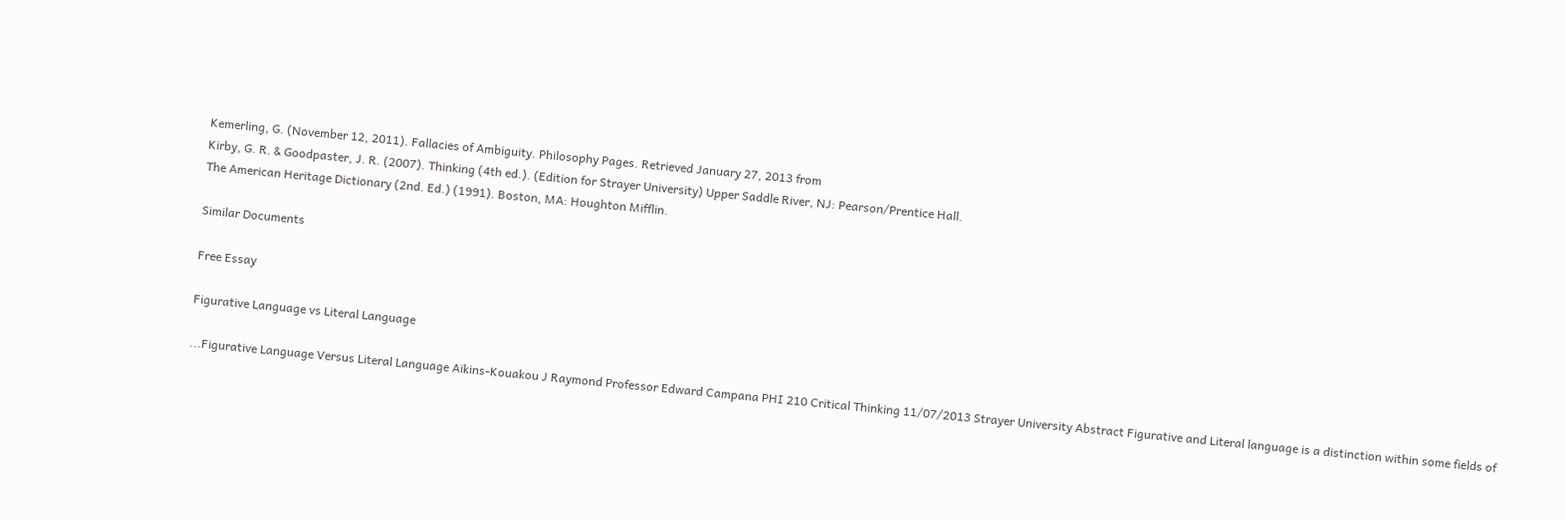Kemerling, G. (November 12, 2011). Fallacies of Ambiguity. Philosophy Pages. Retrieved January 27, 2013 from
Kirby, G. R. & Goodpaster, J. R. (2007). Thinking (4th ed.). (Edition for Strayer University) Upper Saddle River, NJ: Pearson/Prentice Hall.
The American Heritage Dictionary (2nd. Ed.) (1991). Boston, MA: Houghton Mifflin.

Similar Documents

Free Essay

Figurative Language vs Literal Language

...Figurative Language Versus Literal Language Aikins-Kouakou J Raymond Professor Edward Campana PHI 210 Critical Thinking 11/07/2013 Strayer University Abstract Figurative and Literal language is a distinction within some fields of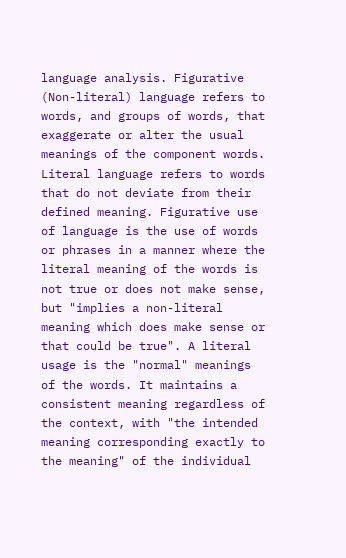language analysis. Figurative (Non-literal) language refers to words, and groups of words, that exaggerate or alter the usual meanings of the component words. Literal language refers to words that do not deviate from their defined meaning. Figurative use of language is the use of words or phrases in a manner where the literal meaning of the words is not true or does not make sense, but "implies a non-literal meaning which does make sense or that could be true". A literal usage is the "normal" meanings of the words. It maintains a consistent meaning regardless of the context, with "the intended meaning corresponding exactly to the meaning" of the individual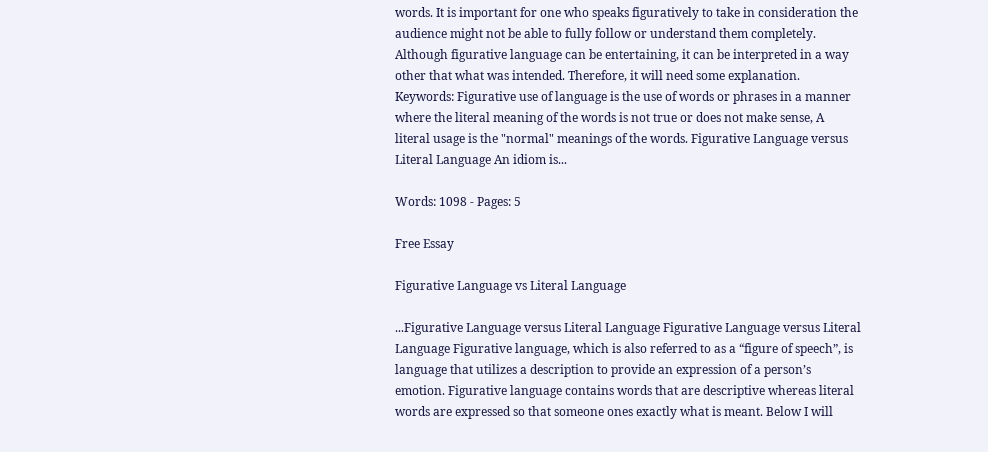words. It is important for one who speaks figuratively to take in consideration the audience might not be able to fully follow or understand them completely. Although figurative language can be entertaining, it can be interpreted in a way other that what was intended. Therefore, it will need some explanation. Keywords: Figurative use of language is the use of words or phrases in a manner where the literal meaning of the words is not true or does not make sense, A literal usage is the "normal" meanings of the words. Figurative Language versus Literal Language An idiom is...

Words: 1098 - Pages: 5

Free Essay

Figurative Language vs Literal Language

...Figurative Language versus Literal Language Figurative Language versus Literal Language Figurative language, which is also referred to as a “figure of speech”, is language that utilizes a description to provide an expression of a person’s emotion. Figurative language contains words that are descriptive whereas literal words are expressed so that someone ones exactly what is meant. Below I will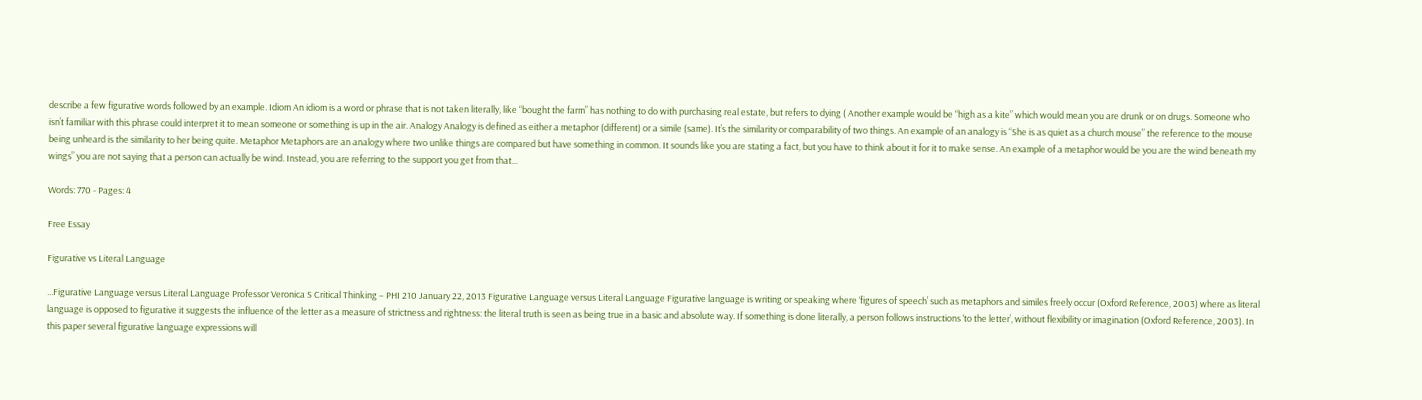describe a few figurative words followed by an example. Idiom An idiom is a word or phrase that is not taken literally, like “bought the farm” has nothing to do with purchasing real estate, but refers to dying ( Another example would be “high as a kite” which would mean you are drunk or on drugs. Someone who isn’t familiar with this phrase could interpret it to mean someone or something is up in the air. Analogy Analogy is defined as either a metaphor (different) or a simile (same). It’s the similarity or comparability of two things. An example of an analogy is “She is as quiet as a church mouse” the reference to the mouse being unheard is the similarity to her being quite. Metaphor Metaphors are an analogy where two unlike things are compared but have something in common. It sounds like you are stating a fact, but you have to think about it for it to make sense. An example of a metaphor would be you are the wind beneath my wings” you are not saying that a person can actually be wind. Instead, you are referring to the support you get from that...

Words: 770 - Pages: 4

Free Essay

Figurative vs Literal Language

...Figurative Language versus Literal Language Professor Veronica S Critical Thinking – PHI 210 January 22, 2013 Figurative Language versus Literal Language Figurative language is writing or speaking where ‘figures of speech’ such as metaphors and similes freely occur (Oxford Reference, 2003) where as literal language is opposed to figurative it suggests the influence of the letter as a measure of strictness and rightness: the literal truth is seen as being true in a basic and absolute way. If something is done literally, a person follows instructions ‘to the letter’, without flexibility or imagination (Oxford Reference, 2003). In this paper several figurative language expressions will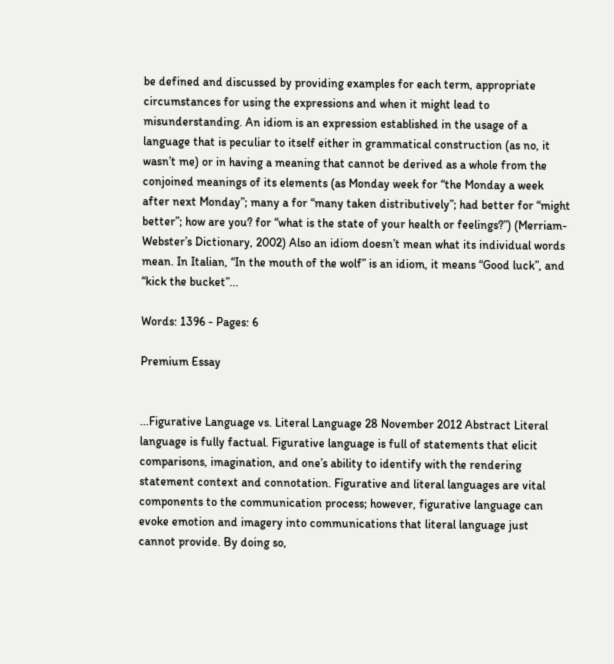be defined and discussed by providing examples for each term, appropriate circumstances for using the expressions and when it might lead to misunderstanding. An idiom is an expression established in the usage of a language that is peculiar to itself either in grammatical construction (as no, it wasn’t me) or in having a meaning that cannot be derived as a whole from the conjoined meanings of its elements (as Monday week for “the Monday a week after next Monday”; many a for “many taken distributively”; had better for “might better”; how are you? for “what is the state of your health or feelings?”) (Merriam-Webster’s Dictionary, 2002) Also an idiom doesn’t mean what its individual words mean. In Italian, “In the mouth of the wolf” is an idiom, it means “Good luck”, and “kick the bucket”...

Words: 1396 - Pages: 6

Premium Essay


...Figurative Language vs. Literal Language 28 November 2012 Abstract Literal language is fully factual. Figurative language is full of statements that elicit comparisons, imagination, and one’s ability to identify with the rendering statement context and connotation. Figurative and literal languages are vital components to the communication process; however, figurative language can evoke emotion and imagery into communications that literal language just cannot provide. By doing so,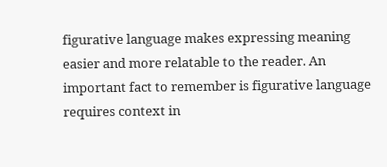figurative language makes expressing meaning easier and more relatable to the reader. An important fact to remember is figurative language requires context in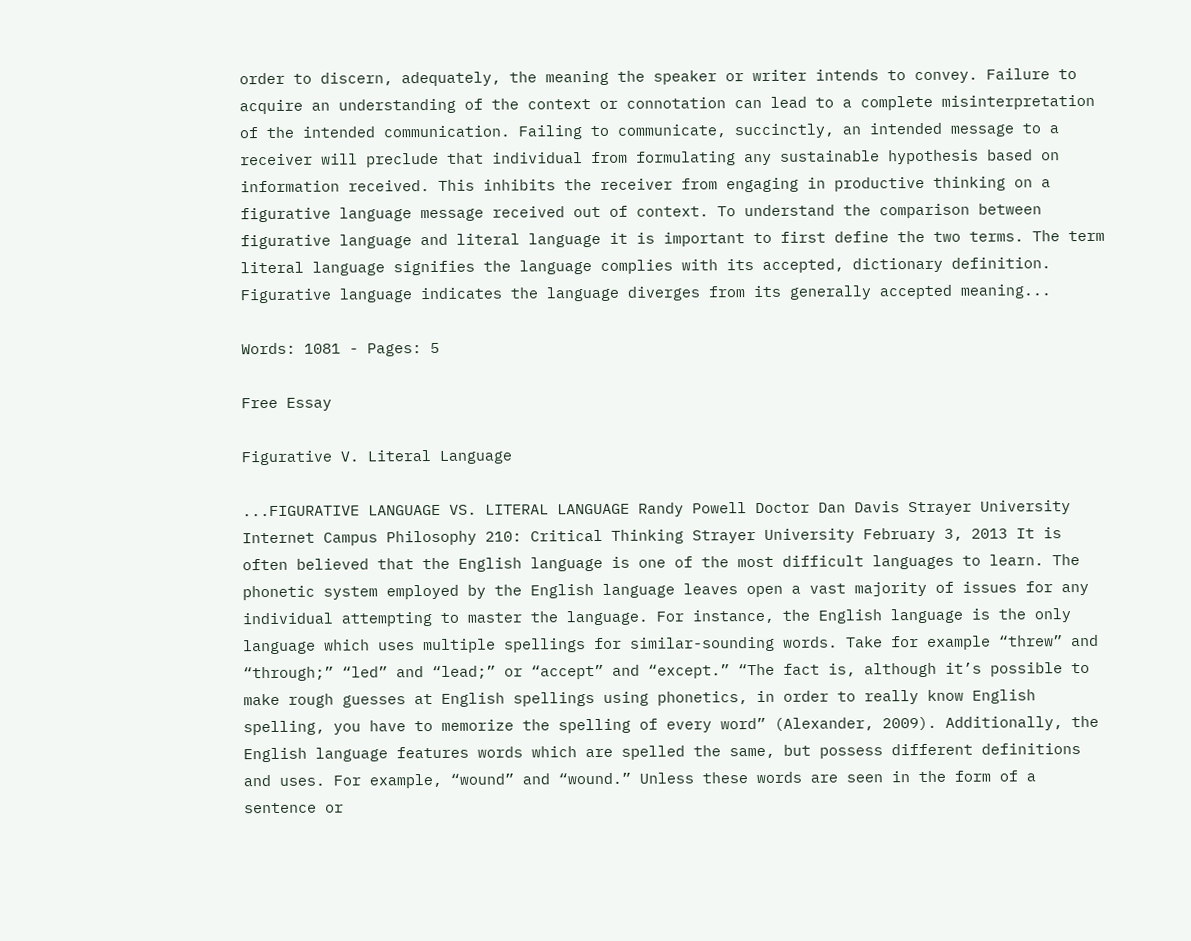order to discern, adequately, the meaning the speaker or writer intends to convey. Failure to acquire an understanding of the context or connotation can lead to a complete misinterpretation of the intended communication. Failing to communicate, succinctly, an intended message to a receiver will preclude that individual from formulating any sustainable hypothesis based on information received. This inhibits the receiver from engaging in productive thinking on a figurative language message received out of context. To understand the comparison between figurative language and literal language it is important to first define the two terms. The term literal language signifies the language complies with its accepted, dictionary definition. Figurative language indicates the language diverges from its generally accepted meaning...

Words: 1081 - Pages: 5

Free Essay

Figurative V. Literal Language

...FIGURATIVE LANGUAGE VS. LITERAL LANGUAGE Randy Powell Doctor Dan Davis Strayer University Internet Campus Philosophy 210: Critical Thinking Strayer University February 3, 2013 It is often believed that the English language is one of the most difficult languages to learn. The phonetic system employed by the English language leaves open a vast majority of issues for any individual attempting to master the language. For instance, the English language is the only language which uses multiple spellings for similar-sounding words. Take for example “threw” and “through;” “led” and “lead;” or “accept” and “except.” “The fact is, although it’s possible to make rough guesses at English spellings using phonetics, in order to really know English spelling, you have to memorize the spelling of every word” (Alexander, 2009). Additionally, the English language features words which are spelled the same, but possess different definitions and uses. For example, “wound” and “wound.” Unless these words are seen in the form of a sentence or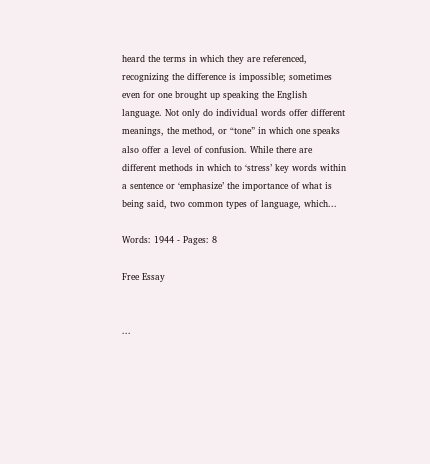heard the terms in which they are referenced, recognizing the difference is impossible; sometimes even for one brought up speaking the English language. Not only do individual words offer different meanings, the method, or “tone” in which one speaks also offer a level of confusion. While there are different methods in which to ‘stress’ key words within a sentence or ‘emphasize’ the importance of what is being said, two common types of language, which...

Words: 1944 - Pages: 8

Free Essay


...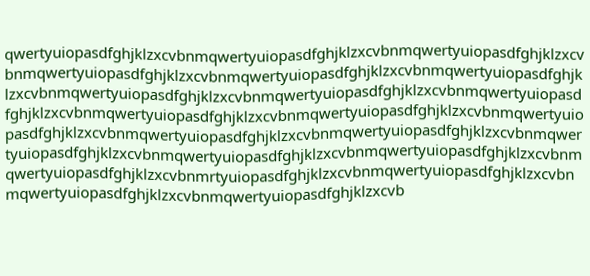qwertyuiopasdfghjklzxcvbnmqwertyuiopasdfghjklzxcvbnmqwertyuiopasdfghjklzxcvbnmqwertyuiopasdfghjklzxcvbnmqwertyuiopasdfghjklzxcvbnmqwertyuiopasdfghjklzxcvbnmqwertyuiopasdfghjklzxcvbnmqwertyuiopasdfghjklzxcvbnmqwertyuiopasdfghjklzxcvbnmqwertyuiopasdfghjklzxcvbnmqwertyuiopasdfghjklzxcvbnmqwertyuiopasdfghjklzxcvbnmqwertyuiopasdfghjklzxcvbnmqwertyuiopasdfghjklzxcvbnmqwertyuiopasdfghjklzxcvbnmqwertyuiopasdfghjklzxcvbnmqwertyuiopasdfghjklzxcvbnmqwertyuiopasdfghjklzxcvbnmrtyuiopasdfghjklzxcvbnmqwertyuiopasdfghjklzxcvbnmqwertyuiopasdfghjklzxcvbnmqwertyuiopasdfghjklzxcvb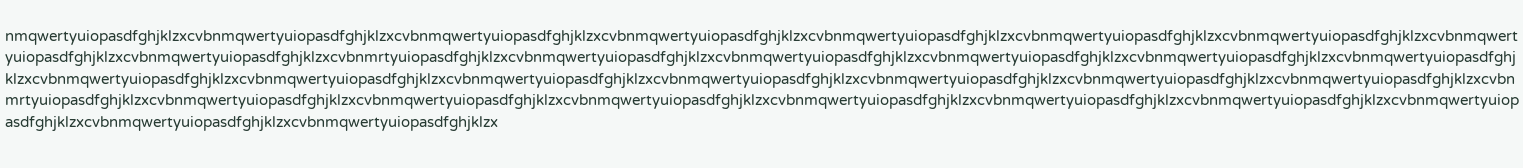nmqwertyuiopasdfghjklzxcvbnmqwertyuiopasdfghjklzxcvbnmqwertyuiopasdfghjklzxcvbnmqwertyuiopasdfghjklzxcvbnmqwertyuiopasdfghjklzxcvbnmqwertyuiopasdfghjklzxcvbnmqwertyuiopasdfghjklzxcvbnmqwertyuiopasdfghjklzxcvbnmqwertyuiopasdfghjklzxcvbnmrtyuiopasdfghjklzxcvbnmqwertyuiopasdfghjklzxcvbnmqwertyuiopasdfghjklzxcvbnmqwertyuiopasdfghjklzxcvbnmqwertyuiopasdfghjklzxcvbnmqwertyuiopasdfghjklzxcvbnmqwertyuiopasdfghjklzxcvbnmqwertyuiopasdfghjklzxcvbnmqwertyuiopasdfghjklzxcvbnmqwertyuiopasdfghjklzxcvbnmqwertyuiopasdfghjklzxcvbnmqwertyuiopasdfghjklzxcvbnmqwertyuiopasdfghjklzxcvbnmrtyuiopasdfghjklzxcvbnmqwertyuiopasdfghjklzxcvbnmqwertyuiopasdfghjklzxcvbnmqwertyuiopasdfghjklzxcvbnmqwertyuiopasdfghjklzxcvbnmqwertyuiopasdfghjklzxcvbnmqwertyuiopasdfghjklzxcvbnmqwertyuiopasdfghjklzxcvbnmqwertyuiopasdfghjklzxcvbnmqwertyuiopasdfghjklzx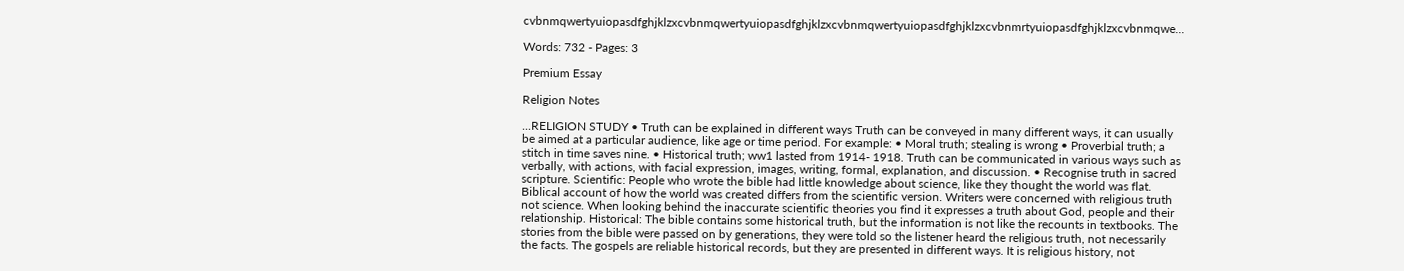cvbnmqwertyuiopasdfghjklzxcvbnmqwertyuiopasdfghjklzxcvbnmqwertyuiopasdfghjklzxcvbnmrtyuiopasdfghjklzxcvbnmqwe...

Words: 732 - Pages: 3

Premium Essay

Religion Notes

...RELIGION STUDY • Truth can be explained in different ways Truth can be conveyed in many different ways, it can usually be aimed at a particular audience, like age or time period. For example: • Moral truth; stealing is wrong • Proverbial truth; a stitch in time saves nine. • Historical truth; ww1 lasted from 1914- 1918. Truth can be communicated in various ways such as verbally, with actions, with facial expression, images, writing, formal, explanation, and discussion. • Recognise truth in sacred scripture. Scientific: People who wrote the bible had little knowledge about science, like they thought the world was flat. Biblical account of how the world was created differs from the scientific version. Writers were concerned with religious truth not science. When looking behind the inaccurate scientific theories you find it expresses a truth about God, people and their relationship. Historical: The bible contains some historical truth, but the information is not like the recounts in textbooks. The stories from the bible were passed on by generations, they were told so the listener heard the religious truth, not necessarily the facts. The gospels are reliable historical records, but they are presented in different ways. It is religious history, not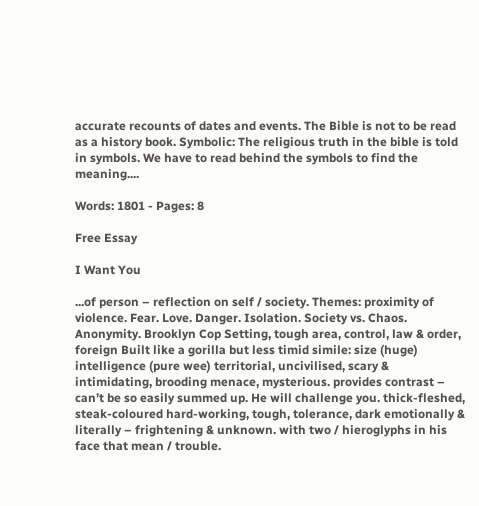accurate recounts of dates and events. The Bible is not to be read as a history book. Symbolic: The religious truth in the bible is told in symbols. We have to read behind the symbols to find the meaning....

Words: 1801 - Pages: 8

Free Essay

I Want You

...of person – reflection on self / society. Themes: proximity of violence. Fear. Love. Danger. Isolation. Society vs. Chaos. Anonymity. Brooklyn Cop Setting, tough area, control, law & order, foreign Built like a gorilla but less timid simile: size (huge) intelligence (pure wee) territorial, uncivilised, scary & intimidating, brooding menace, mysterious. provides contrast – can’t be so easily summed up. He will challenge you. thick-fleshed, steak-coloured hard-working, tough, tolerance, dark emotionally & literally – frightening & unknown. with two / hieroglyphs in his face that mean / trouble.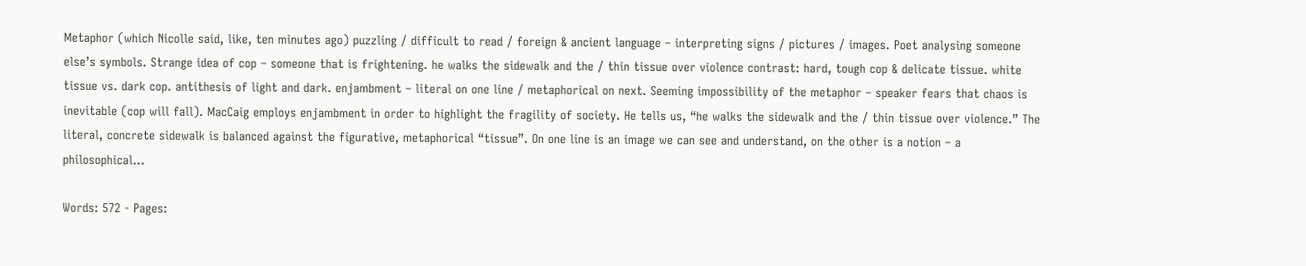Metaphor (which Nicolle said, like, ten minutes ago) puzzling / difficult to read / foreign & ancient language – interpreting signs / pictures / images. Poet analysing someone else’s symbols. Strange idea of cop – someone that is frightening. he walks the sidewalk and the / thin tissue over violence contrast: hard, tough cop & delicate tissue. white tissue vs. dark cop. antithesis of light and dark. enjambment – literal on one line / metaphorical on next. Seeming impossibility of the metaphor – speaker fears that chaos is inevitable (cop will fall). MacCaig employs enjambment in order to highlight the fragility of society. He tells us, “he walks the sidewalk and the / thin tissue over violence.” The literal, concrete sidewalk is balanced against the figurative, metaphorical “tissue”. On one line is an image we can see and understand, on the other is a notion – a philosophical...

Words: 572 - Pages: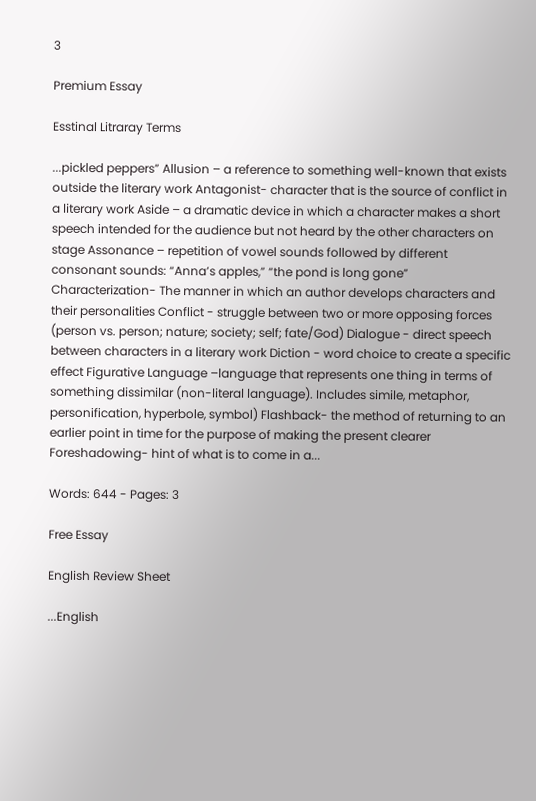3

Premium Essay

Esstinal Litraray Terms

...pickled peppers” Allusion – a reference to something well-known that exists outside the literary work Antagonist- character that is the source of conflict in a literary work Aside – a dramatic device in which a character makes a short speech intended for the audience but not heard by the other characters on stage Assonance – repetition of vowel sounds followed by different consonant sounds: “Anna’s apples,” “the pond is long gone” Characterization- The manner in which an author develops characters and their personalities Conflict - struggle between two or more opposing forces (person vs. person; nature; society; self; fate/God) Dialogue - direct speech between characters in a literary work Diction - word choice to create a specific effect Figurative Language –language that represents one thing in terms of something dissimilar (non-literal language). Includes simile, metaphor, personification, hyperbole, symbol) Flashback- the method of returning to an earlier point in time for the purpose of making the present clearer Foreshadowing- hint of what is to come in a...

Words: 644 - Pages: 3

Free Essay

English Review Sheet

...English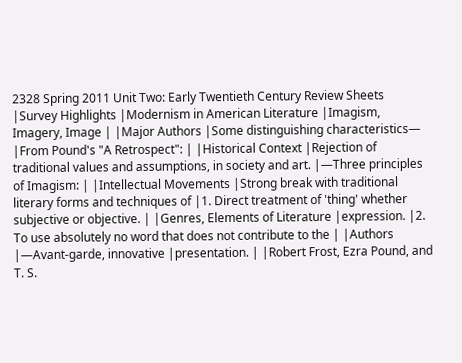2328 Spring 2011 Unit Two: Early Twentieth Century Review Sheets |Survey Highlights |Modernism in American Literature |Imagism, Imagery, Image | |Major Authors |Some distinguishing characteristics— |From Pound's "A Retrospect": | |Historical Context |Rejection of traditional values and assumptions, in society and art. |—Three principles of Imagism: | |Intellectual Movements |Strong break with traditional literary forms and techniques of |1. Direct treatment of 'thing' whether subjective or objective. | |Genres, Elements of Literature |expression. |2. To use absolutely no word that does not contribute to the | |Authors |—Avant-garde, innovative |presentation. | |Robert Frost, Ezra Pound, and T. S.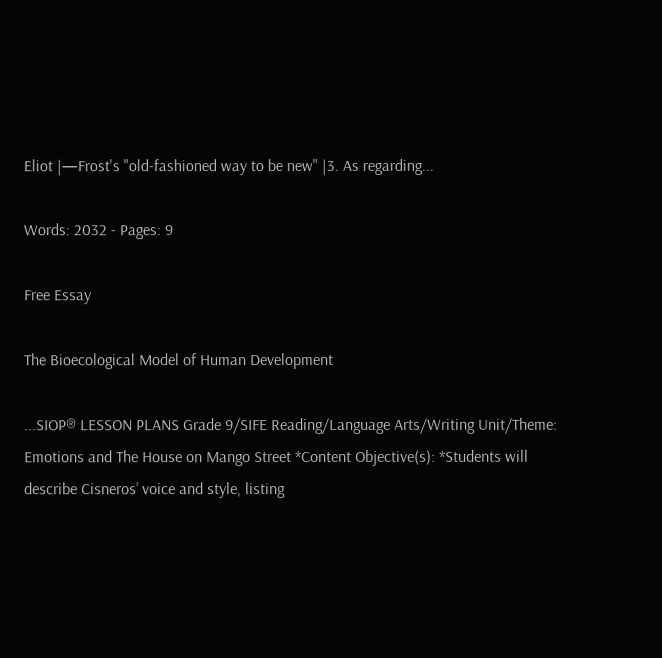Eliot |—Frost's "old-fashioned way to be new" |3. As regarding...

Words: 2032 - Pages: 9

Free Essay

The Bioecological Model of Human Development

...SIOP® LESSON PLANS Grade 9/SIFE Reading/Language Arts/Writing Unit/Theme: Emotions and The House on Mango Street *Content Objective(s): *Students will describe Cisneros’ voice and style, listing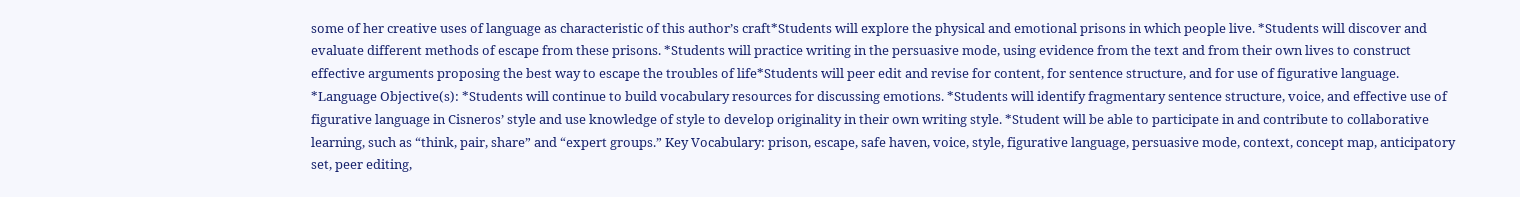some of her creative uses of language as characteristic of this author’s craft*Students will explore the physical and emotional prisons in which people live. *Students will discover and evaluate different methods of escape from these prisons. *Students will practice writing in the persuasive mode, using evidence from the text and from their own lives to construct effective arguments proposing the best way to escape the troubles of life*Students will peer edit and revise for content, for sentence structure, and for use of figurative language. *Language Objective(s): *Students will continue to build vocabulary resources for discussing emotions. *Students will identify fragmentary sentence structure, voice, and effective use of figurative language in Cisneros’ style and use knowledge of style to develop originality in their own writing style. *Student will be able to participate in and contribute to collaborative learning, such as “think, pair, share” and “expert groups.” Key Vocabulary: prison, escape, safe haven, voice, style, figurative language, persuasive mode, context, concept map, anticipatory set, peer editing,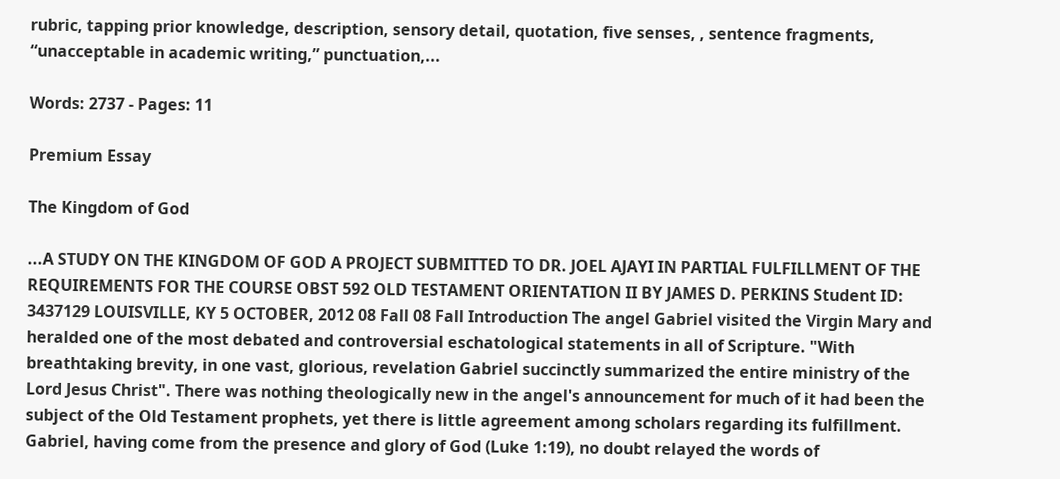rubric, tapping prior knowledge, description, sensory detail, quotation, five senses, , sentence fragments, “unacceptable in academic writing,” punctuation,...

Words: 2737 - Pages: 11

Premium Essay

The Kingdom of God

...A STUDY ON THE KINGDOM OF GOD A PROJECT SUBMITTED TO DR. JOEL AJAYI IN PARTIAL FULFILLMENT OF THE REQUIREMENTS FOR THE COURSE OBST 592 OLD TESTAMENT ORIENTATION II BY JAMES D. PERKINS Student ID: 3437129 LOUISVILLE, KY 5 OCTOBER, 2012 08 Fall 08 Fall Introduction The angel Gabriel visited the Virgin Mary and heralded one of the most debated and controversial eschatological statements in all of Scripture. "With breathtaking brevity, in one vast, glorious, revelation Gabriel succinctly summarized the entire ministry of the Lord Jesus Christ". There was nothing theologically new in the angel's announcement for much of it had been the subject of the Old Testament prophets, yet there is little agreement among scholars regarding its fulfillment. Gabriel, having come from the presence and glory of God (Luke 1:19), no doubt relayed the words of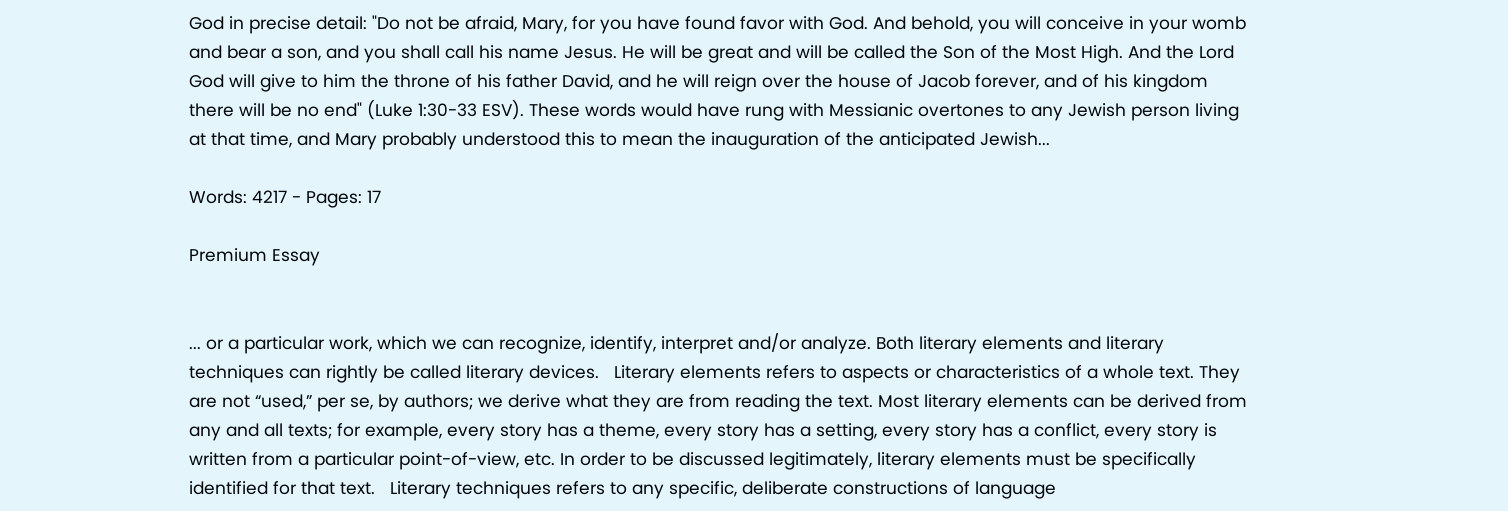God in precise detail: "Do not be afraid, Mary, for you have found favor with God. And behold, you will conceive in your womb and bear a son, and you shall call his name Jesus. He will be great and will be called the Son of the Most High. And the Lord God will give to him the throne of his father David, and he will reign over the house of Jacob forever, and of his kingdom there will be no end" (Luke 1:30-33 ESV). These words would have rung with Messianic overtones to any Jewish person living at that time, and Mary probably understood this to mean the inauguration of the anticipated Jewish...

Words: 4217 - Pages: 17

Premium Essay


... or a particular work, which we can recognize, identify, interpret and/or analyze. Both literary elements and literary techniques can rightly be called literary devices.   Literary elements refers to aspects or characteristics of a whole text. They are not “used,” per se, by authors; we derive what they are from reading the text. Most literary elements can be derived from any and all texts; for example, every story has a theme, every story has a setting, every story has a conflict, every story is written from a particular point-of-view, etc. In order to be discussed legitimately, literary elements must be specifically identified for that text.   Literary techniques refers to any specific, deliberate constructions of language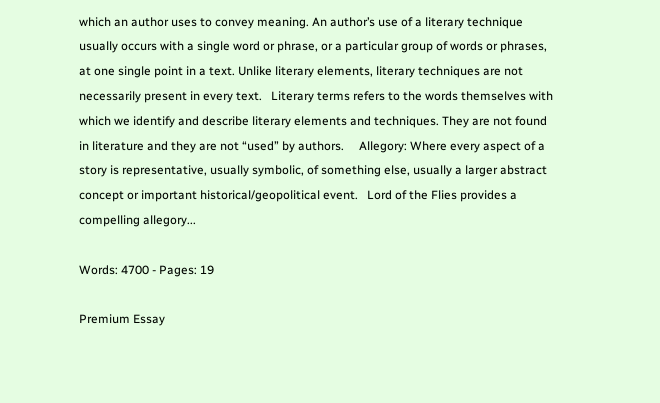which an author uses to convey meaning. An author’s use of a literary technique usually occurs with a single word or phrase, or a particular group of words or phrases, at one single point in a text. Unlike literary elements, literary techniques are not necessarily present in every text.   Literary terms refers to the words themselves with which we identify and describe literary elements and techniques. They are not found in literature and they are not “used” by authors.     Allegory: Where every aspect of a story is representative, usually symbolic, of something else, usually a larger abstract concept or important historical/geopolitical event.   Lord of the Flies provides a compelling allegory...

Words: 4700 - Pages: 19

Premium Essay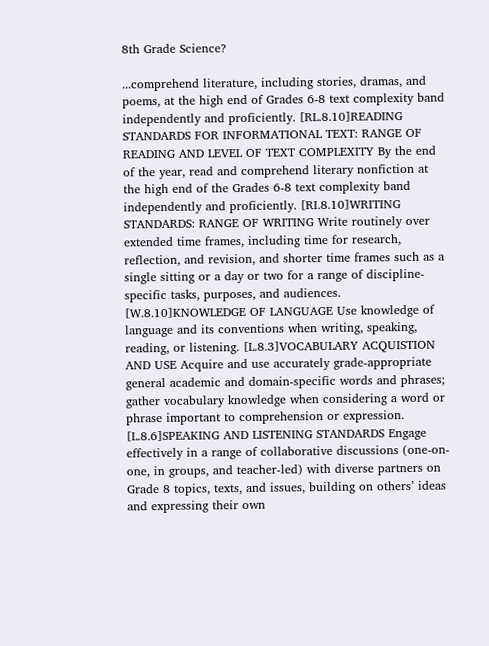8th Grade Science?

...comprehend literature, including stories, dramas, and poems, at the high end of Grades 6-8 text complexity band independently and proficiently. [RL.8.10]READING STANDARDS FOR INFORMATIONAL TEXT: RANGE OF READING AND LEVEL OF TEXT COMPLEXITY By the end of the year, read and comprehend literary nonfiction at the high end of the Grades 6-8 text complexity band independently and proficiently. [RI.8.10]WRITING STANDARDS: RANGE OF WRITING Write routinely over extended time frames, including time for research, reflection, and revision, and shorter time frames such as a single sitting or a day or two for a range of discipline-specific tasks, purposes, and audiences. [W.8.10]KNOWLEDGE OF LANGUAGE Use knowledge of language and its conventions when writing, speaking, reading, or listening. [L.8.3]VOCABULARY ACQUISTION AND USE Acquire and use accurately grade-appropriate general academic and domain-specific words and phrases; gather vocabulary knowledge when considering a word or phrase important to comprehension or expression. [L.8.6]SPEAKING AND LISTENING STANDARDS Engage effectively in a range of collaborative discussions (one-on-one, in groups, and teacher-led) with diverse partners on Grade 8 topics, texts, and issues, building on others’ ideas and expressing their own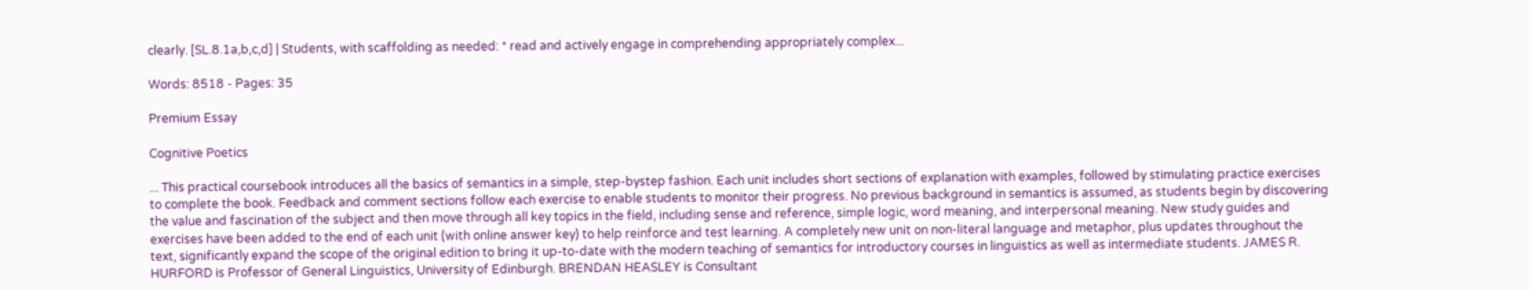clearly. [SL.8.1a,b,c,d] | Students, with scaffolding as needed: * read and actively engage in comprehending appropriately complex...

Words: 8518 - Pages: 35

Premium Essay

Cognitive Poetics

... This practical coursebook introduces all the basics of semantics in a simple, step-bystep fashion. Each unit includes short sections of explanation with examples, followed by stimulating practice exercises to complete the book. Feedback and comment sections follow each exercise to enable students to monitor their progress. No previous background in semantics is assumed, as students begin by discovering the value and fascination of the subject and then move through all key topics in the field, including sense and reference, simple logic, word meaning, and interpersonal meaning. New study guides and exercises have been added to the end of each unit (with online answer key) to help reinforce and test learning. A completely new unit on non-literal language and metaphor, plus updates throughout the text, significantly expand the scope of the original edition to bring it up-to-date with the modern teaching of semantics for introductory courses in linguistics as well as intermediate students. JAMES R. HURFORD is Professor of General Linguistics, University of Edinburgh. BRENDAN HEASLEY is Consultant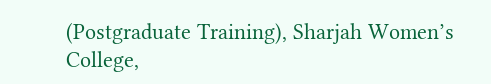(Postgraduate Training), Sharjah Women’s College,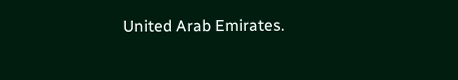United Arab Emirates.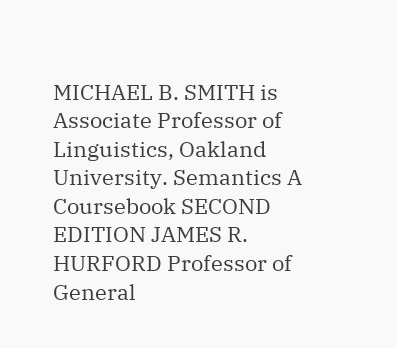MICHAEL B. SMITH is Associate Professor of Linguistics, Oakland University. Semantics A Coursebook SECOND EDITION JAMES R. HURFORD Professor of General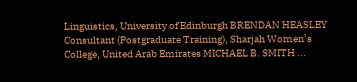Linguistics, University of Edinburgh BRENDAN HEASLEY Consultant (Postgraduate Training), Sharjah Women’s College, United Arab Emirates MICHAEL B. SMITH ...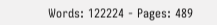Words: 122224 - Pages: 489